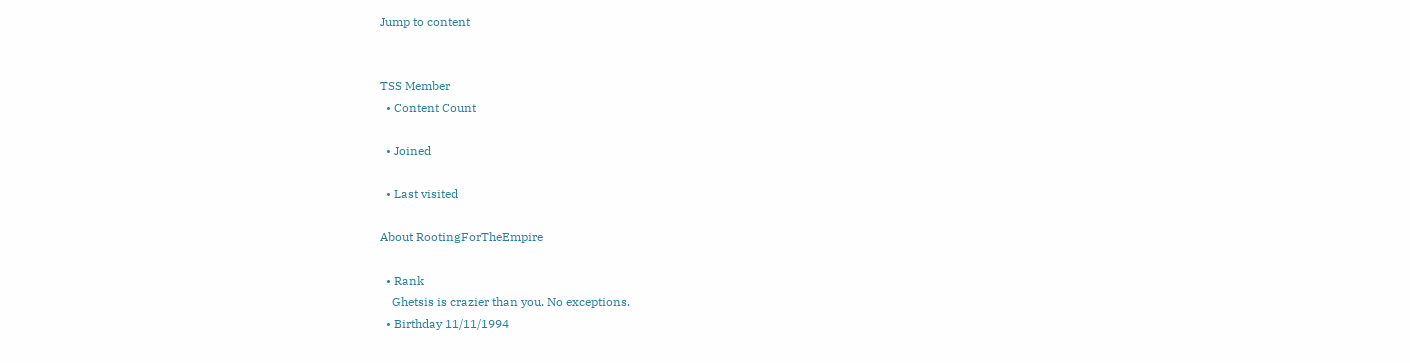Jump to content


TSS Member
  • Content Count

  • Joined

  • Last visited

About RootingForTheEmpire

  • Rank
    Ghetsis is crazier than you. No exceptions.
  • Birthday 11/11/1994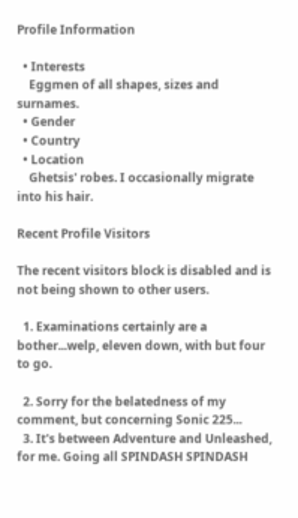Profile Information

  • Interests
    Eggmen of all shapes, sizes and surnames.
  • Gender
  • Country
  • Location
    Ghetsis' robes. I occasionally migrate into his hair.

Recent Profile Visitors

The recent visitors block is disabled and is not being shown to other users.

  1. Examinations certainly are a bother...welp, eleven down, with but four to go.

  2. Sorry for the belatedness of my comment, but concerning Sonic 225...
  3. It's between Adventure and Unleashed, for me. Going all SPINDASH SPINDASH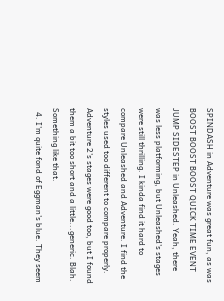SPINDASH in Adventure was great fun, as was BOOST BOOST BOOST QUICK TIME EVENT JUMP SIDESTEP in Unleashed. Yeah, there was less platforming, but Unleashed's stages were still thrilling. I kinda find it hard to compare Unleashed and Adventure. I find the styles used too different to compare properly. Adventure 2's stages were good too, but I found them a bit too short and a little...generic. Blah. Something like that.
  4. I'm quite fond of Eggman's blue. They seem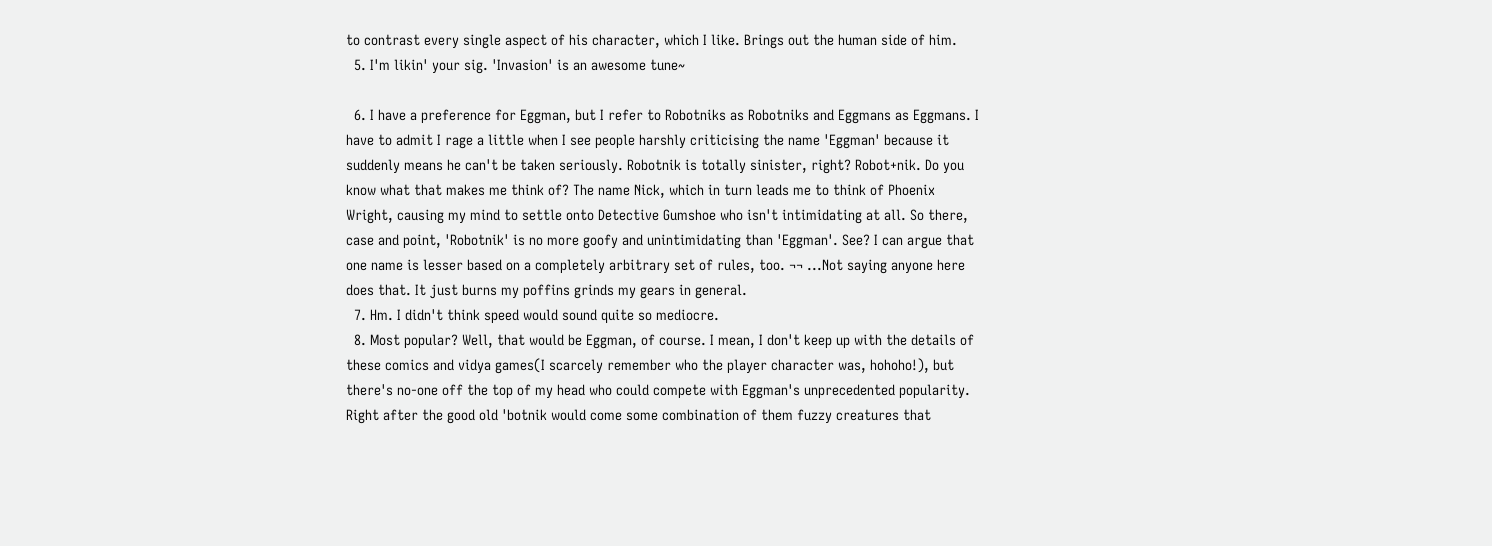to contrast every single aspect of his character, which I like. Brings out the human side of him.
  5. I'm likin' your sig. 'Invasion' is an awesome tune~

  6. I have a preference for Eggman, but I refer to Robotniks as Robotniks and Eggmans as Eggmans. I have to admit I rage a little when I see people harshly criticising the name 'Eggman' because it suddenly means he can't be taken seriously. Robotnik is totally sinister, right? Robot+nik. Do you know what that makes me think of? The name Nick, which in turn leads me to think of Phoenix Wright, causing my mind to settle onto Detective Gumshoe who isn't intimidating at all. So there, case and point, 'Robotnik' is no more goofy and unintimidating than 'Eggman'. See? I can argue that one name is lesser based on a completely arbitrary set of rules, too. ¬¬ ...Not saying anyone here does that. It just burns my poffins grinds my gears in general.
  7. Hm. I didn't think speed would sound quite so mediocre.
  8. Most popular? Well, that would be Eggman, of course. I mean, I don't keep up with the details of these comics and vidya games(I scarcely remember who the player character was, hohoho!), but there's no-one off the top of my head who could compete with Eggman's unprecedented popularity. Right after the good old 'botnik would come some combination of them fuzzy creatures that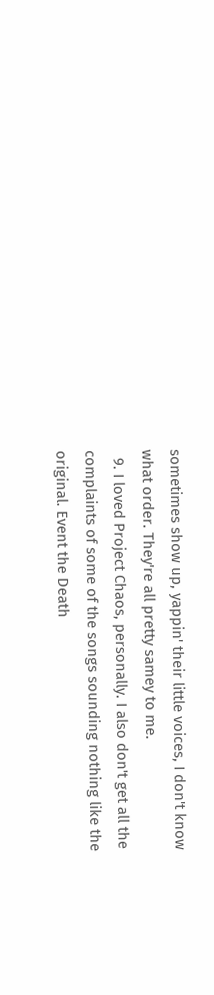sometimes show up, yappin' their little voices, I don't know what order. They're all pretty samey to me.
  9. I loved Project Chaos, personally. I also don't get all the complaints of some of the songs sounding nothing like the original. Event the Death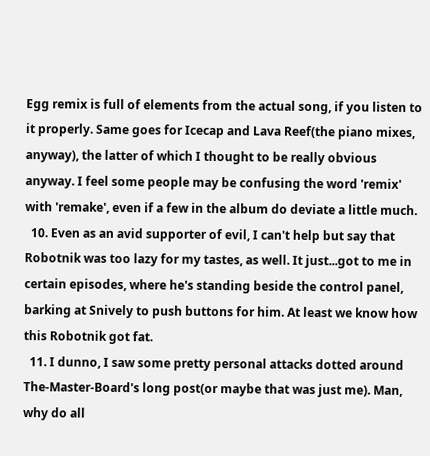Egg remix is full of elements from the actual song, if you listen to it properly. Same goes for Icecap and Lava Reef(the piano mixes, anyway), the latter of which I thought to be really obvious anyway. I feel some people may be confusing the word 'remix' with 'remake', even if a few in the album do deviate a little much.
  10. Even as an avid supporter of evil, I can't help but say that Robotnik was too lazy for my tastes, as well. It just...got to me in certain episodes, where he's standing beside the control panel, barking at Snively to push buttons for him. At least we know how this Robotnik got fat.
  11. I dunno, I saw some pretty personal attacks dotted around The-Master-Board's long post(or maybe that was just me). Man, why do all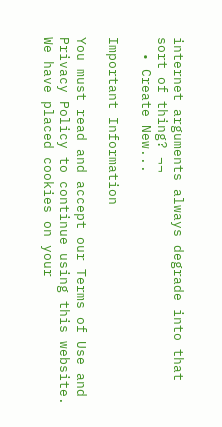internet arguments always degrade into that sort of thing? ¬¬
  • Create New...

Important Information

You must read and accept our Terms of Use and Privacy Policy to continue using this website. We have placed cookies on your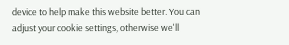device to help make this website better. You can adjust your cookie settings, otherwise we'll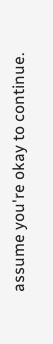assume you're okay to continue.